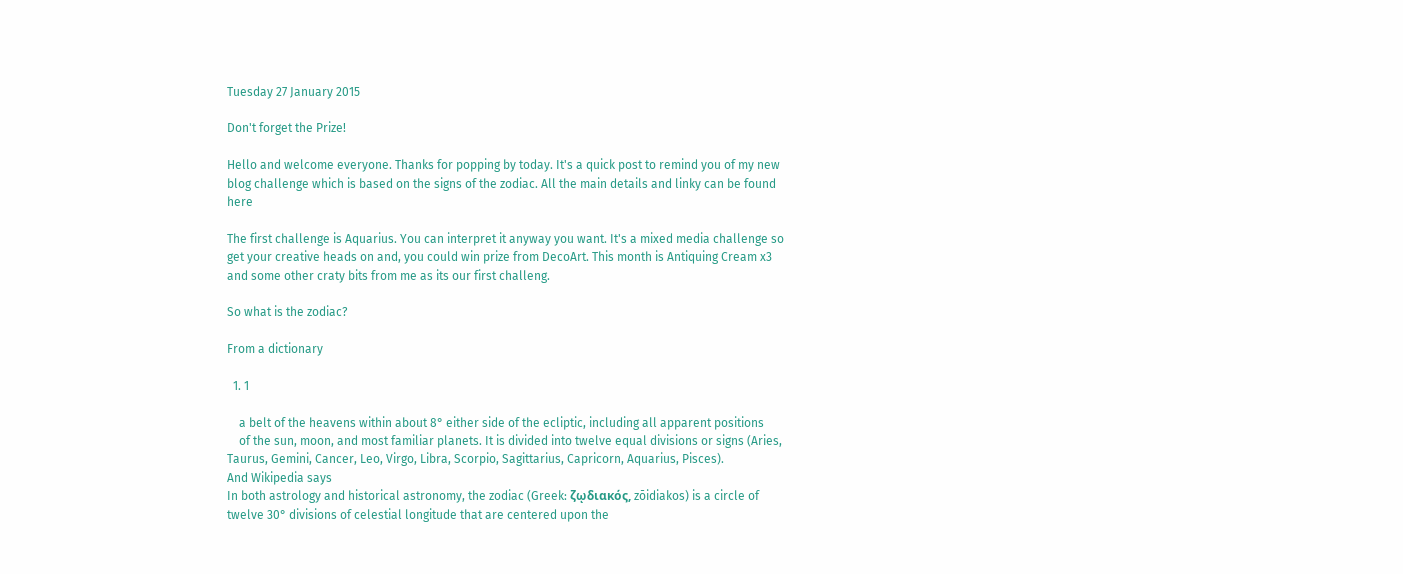Tuesday 27 January 2015

Don't forget the Prize!

Hello and welcome everyone. Thanks for popping by today. It's a quick post to remind you of my new blog challenge which is based on the signs of the zodiac. All the main details and linky can be found here

The first challenge is Aquarius. You can interpret it anyway you want. It's a mixed media challenge so get your creative heads on and, you could win prize from DecoArt. This month is Antiquing Cream x3 and some other craty bits from me as its our first challeng.

So what is the zodiac?

From a dictionary

  1. 1

    a belt of the heavens within about 8° either side of the ecliptic, including all apparent positions
    of the sun, moon, and most familiar planets. It is divided into twelve equal divisions or signs (Aries, Taurus, Gemini, Cancer, Leo, Virgo, Libra, Scorpio, Sagittarius, Capricorn, Aquarius, Pisces).
And Wikipedia says
In both astrology and historical astronomy, the zodiac (Greek: ζῳδιακός, zōidiakos) is a circle of twelve 30° divisions of celestial longitude that are centered upon the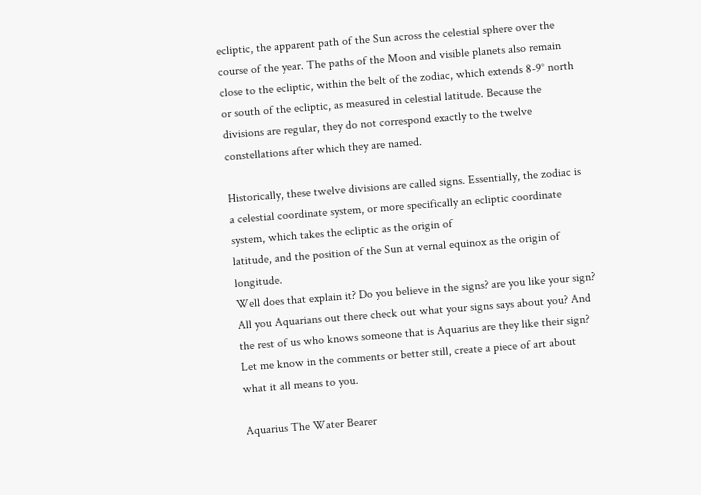ecliptic, the apparent path of the Sun across the celestial sphere over the course of the year. The paths of the Moon and visible planets also remain close to the ecliptic, within the belt of the zodiac, which extends 8-9° north or south of the ecliptic, as measured in celestial latitude. Because the divisions are regular, they do not correspond exactly to the twelve constellations after which they are named.

Historically, these twelve divisions are called signs. Essentially, the zodiac is a celestial coordinate system, or more specifically an ecliptic coordinate system, which takes the ecliptic as the origin of
latitude, and the position of the Sun at vernal equinox as the origin of longitude.
Well does that explain it? Do you believe in the signs? are you like your sign? All you Aquarians out there check out what your signs says about you? And the rest of us who knows someone that is Aquarius are they like their sign? Let me know in the comments or better still, create a piece of art about what it all means to you.

Aquarius The Water Bearer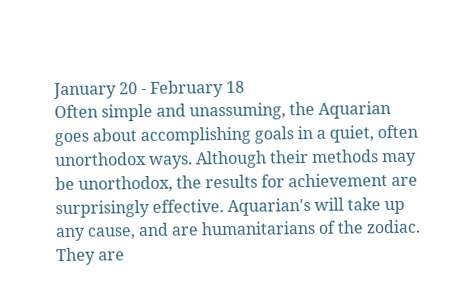January 20 - February 18
Often simple and unassuming, the Aquarian goes about accomplishing goals in a quiet, often unorthodox ways. Although their methods may be unorthodox, the results for achievement are surprisingly effective. Aquarian's will take up any cause, and are humanitarians of the zodiac. They are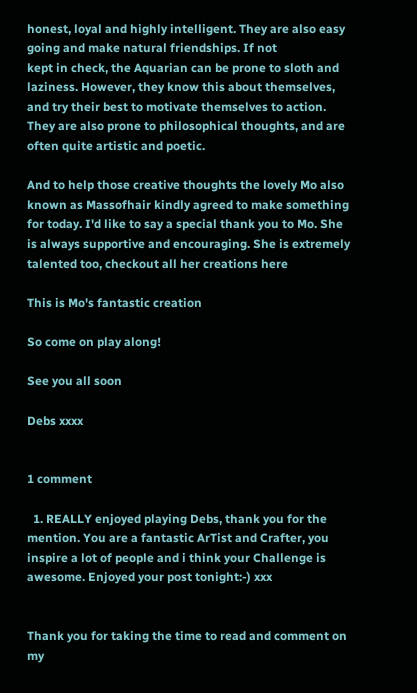honest, loyal and highly intelligent. They are also easy going and make natural friendships. If not
kept in check, the Aquarian can be prone to sloth and laziness. However, they know this about themselves, and try their best to motivate themselves to action. They are also prone to philosophical thoughts, and are often quite artistic and poetic.

And to help those creative thoughts the lovely Mo also known as Massofhair kindly agreed to make something for today. I'd like to say a special thank you to Mo. She is always supportive and encouraging. She is extremely talented too, checkout all her creations here

This is Mo's fantastic creation

So come on play along!

See you all soon

Debs xxxx


1 comment

  1. REALLY enjoyed playing Debs, thank you for the mention. You are a fantastic ArTist and Crafter, you inspire a lot of people and i think your Challenge is awesome. Enjoyed your post tonight:-) xxx


Thank you for taking the time to read and comment on my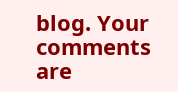blog. Your comments are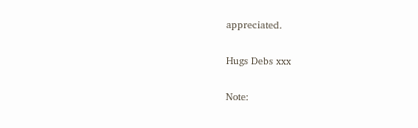appreciated.

Hugs Debs xxx

Note: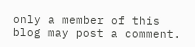only a member of this blog may post a comment.